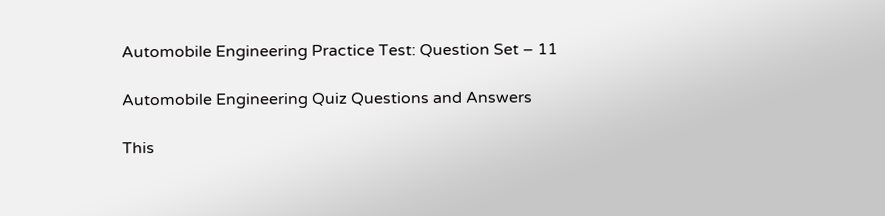Automobile Engineering Practice Test: Question Set – 11

Automobile Engineering Quiz Questions and Answers

This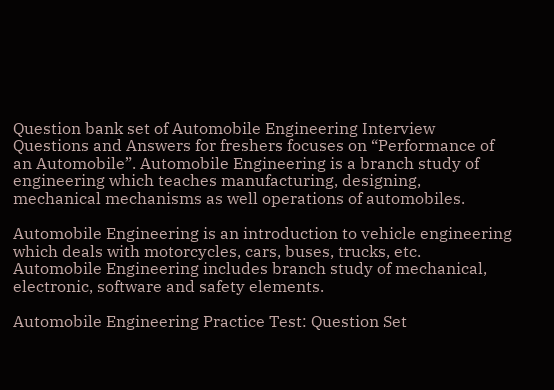Question bank set of Automobile Engineering Interview Questions and Answers for freshers focuses on “Performance of an Automobile”. Automobile Engineering is a branch study of engineering which teaches manufacturing, designing, mechanical mechanisms as well operations of automobiles.

Automobile Engineering is an introduction to vehicle engineering which deals with motorcycles, cars, buses, trucks, etc. Automobile Engineering includes branch study of mechanical, electronic, software and safety elements.

Automobile Engineering Practice Test: Question Set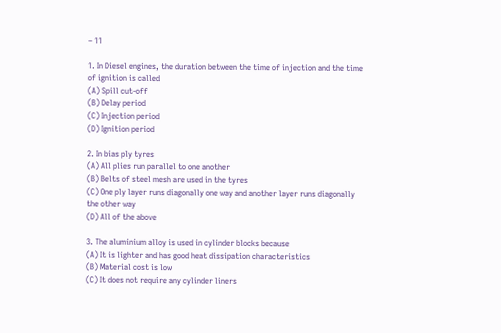– 11

1. In Diesel engines, the duration between the time of injection and the time of ignition is called
(A) Spill cut-off
(B) Delay period
(C) Injection period
(D) Ignition period

2. In bias ply tyres
(A) All plies run parallel to one another
(B) Belts of steel mesh are used in the tyres
(C) One ply layer runs diagonally one way and another layer runs diagonally the other way
(D) All of the above

3. The aluminium alloy is used in cylinder blocks because
(A) It is lighter and has good heat dissipation characteristics
(B) Material cost is low
(C) It does not require any cylinder liners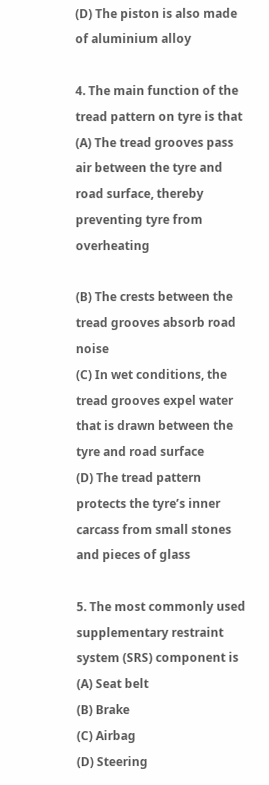(D) The piston is also made of aluminium alloy

4. The main function of the tread pattern on tyre is that
(A) The tread grooves pass air between the tyre and road surface, thereby preventing tyre from overheating

(B) The crests between the tread grooves absorb road noise
(C) In wet conditions, the tread grooves expel water that is drawn between the tyre and road surface
(D) The tread pattern protects the tyre’s inner carcass from small stones and pieces of glass

5. The most commonly used supplementary restraint system (SRS) component is
(A) Seat belt
(B) Brake
(C) Airbag
(D) Steering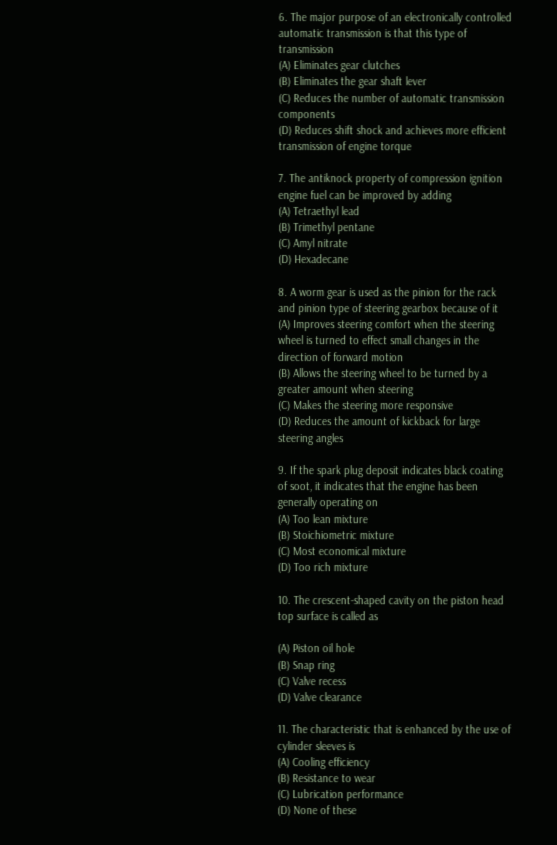6. The major purpose of an electronically controlled automatic transmission is that this type of transmission
(A) Eliminates gear clutches
(B) Eliminates the gear shaft lever
(C) Reduces the number of automatic transmission components
(D) Reduces shift shock and achieves more efficient transmission of engine torque

7. The antiknock property of compression ignition engine fuel can be improved by adding
(A) Tetraethyl lead
(B) Trimethyl pentane
(C) Amyl nitrate
(D) Hexadecane

8. A worm gear is used as the pinion for the rack and pinion type of steering gearbox because of it
(A) Improves steering comfort when the steering wheel is turned to effect small changes in the direction of forward motion
(B) Allows the steering wheel to be turned by a greater amount when steering
(C) Makes the steering more responsive
(D) Reduces the amount of kickback for large steering angles

9. If the spark plug deposit indicates black coating of soot, it indicates that the engine has been generally operating on
(A) Too lean mixture
(B) Stoichiometric mixture
(C) Most economical mixture
(D) Too rich mixture

10. The crescent-shaped cavity on the piston head top surface is called as

(A) Piston oil hole
(B) Snap ring
(C) Valve recess
(D) Valve clearance

11. The characteristic that is enhanced by the use of cylinder sleeves is
(A) Cooling efficiency
(B) Resistance to wear
(C) Lubrication performance
(D) None of these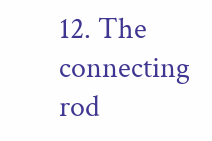12. The connecting rod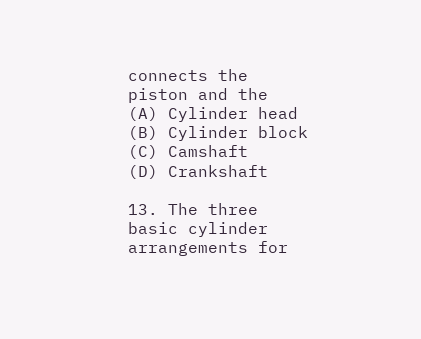connects the piston and the
(A) Cylinder head
(B) Cylinder block
(C) Camshaft
(D) Crankshaft

13. The three basic cylinder arrangements for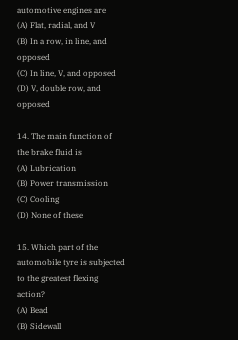automotive engines are
(A) Flat, radial, and V
(B) In a row, in line, and opposed
(C) In line, V, and opposed
(D) V, double row, and opposed

14. The main function of the brake fluid is
(A) Lubrication
(B) Power transmission
(C) Cooling
(D) None of these

15. Which part of the automobile tyre is subjected to the greatest flexing action?
(A) Bead
(B) Sidewall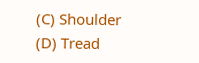(C) Shoulder
(D) Tread